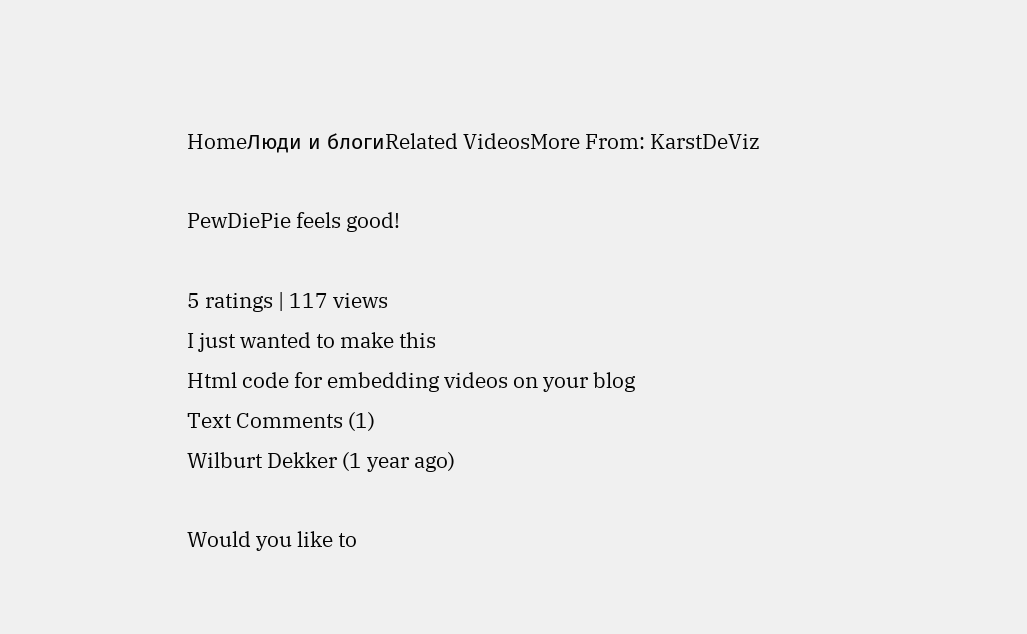HomeЛюди и блогиRelated VideosMore From: KarstDeViz

PewDiePie feels good!

5 ratings | 117 views
I just wanted to make this
Html code for embedding videos on your blog
Text Comments (1)
Wilburt Dekker (1 year ago)

Would you like to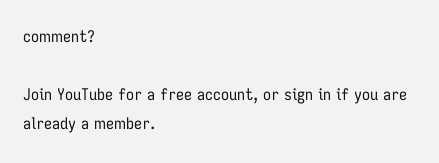comment?

Join YouTube for a free account, or sign in if you are already a member.